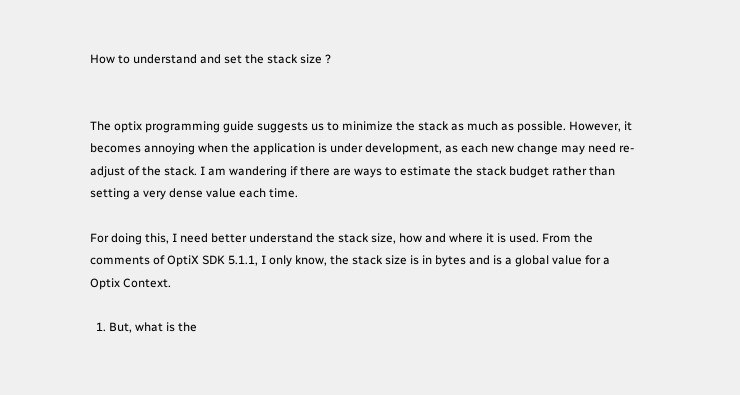How to understand and set the stack size ?


The optix programming guide suggests us to minimize the stack as much as possible. However, it becomes annoying when the application is under development, as each new change may need re-adjust of the stack. I am wandering if there are ways to estimate the stack budget rather than setting a very dense value each time.

For doing this, I need better understand the stack size, how and where it is used. From the comments of OptiX SDK 5.1.1, I only know, the stack size is in bytes and is a global value for a Optix Context.

  1. But, what is the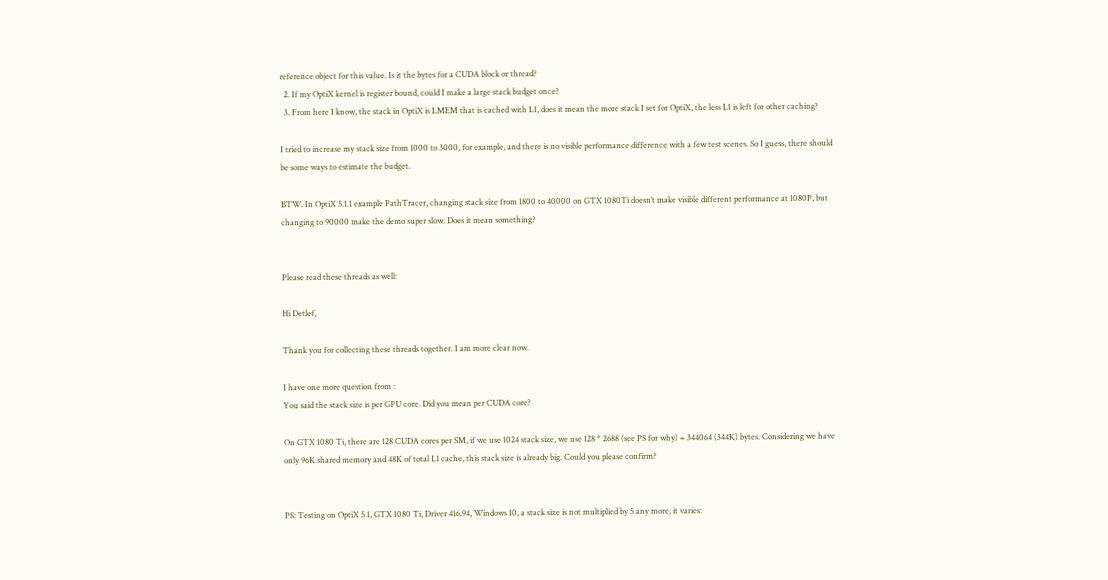reference object for this value. Is it the bytes for a CUDA block or thread?
  2. If my OptiX kernel is register bound, could I make a large stack budget once?
  3. From here I know, the stack in OptiX is LMEM that is cached with L1, does it mean the more stack I set for OptiX, the less L1 is left for other caching?

I tried to increase my stack size from 1000 to 3000, for example, and there is no visible performance difference with a few test scenes. So I guess, there should be some ways to estimate the budget.

BTW. In OptiX 5.1.1 example PathTracer, changing stack size from 1800 to 40000 on GTX 1080Ti doesn’t make visible different performance at 1080P, but changing to 90000 make the demo super slow. Does it mean something?


Please read these threads as well:

Hi Detlef,

Thank you for collecting these threads together. I am more clear now.

I have one more question from :
You said the stack size is per GPU core. Did you mean per CUDA core?

On GTX 1080 Ti, there are 128 CUDA cores per SM, if we use 1024 stack size, we use 128 * 2688 (see PS for why) = 344064 (344K) bytes. Considering we have only 96K shared memory and 48K of total L1 cache, this stack size is already big. Could you please confirm?


PS: Testing on OptiX 5.1, GTX 1080 Ti, Driver 416.94, Windows 10, a stack size is not multiplied by 5 any more, it varies: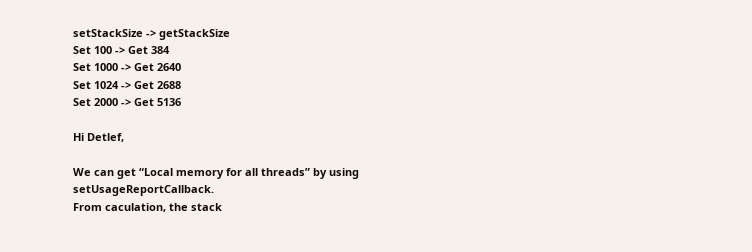setStackSize -> getStackSize
Set 100 -> Get 384
Set 1000 -> Get 2640
Set 1024 -> Get 2688
Set 2000 -> Get 5136

Hi Detlef,

We can get “Local memory for all threads” by using setUsageReportCallback.
From caculation, the stack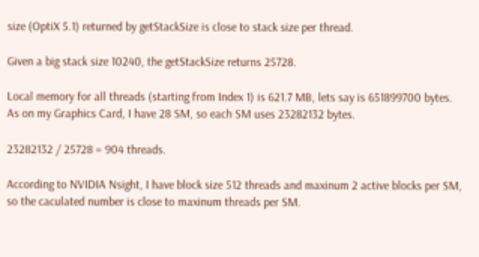size (OptiX 5.1) returned by getStackSize is close to stack size per thread.

Given a big stack size 10240, the getStackSize returns 25728.

Local memory for all threads (starting from Index 1) is 621.7 MB, lets say is 651899700 bytes.
As on my Graphics Card, I have 28 SM, so each SM uses 23282132 bytes.

23282132 / 25728 = 904 threads.

According to NVIDIA Nsight, I have block size 512 threads and maxinum 2 active blocks per SM, so the caculated number is close to maxinum threads per SM.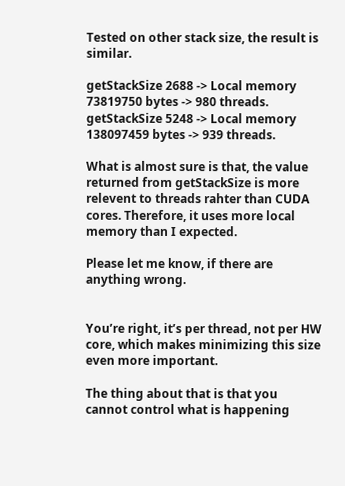Tested on other stack size, the result is similar.

getStackSize 2688 -> Local memory 73819750 bytes -> 980 threads.
getStackSize 5248 -> Local memory 138097459 bytes -> 939 threads.

What is almost sure is that, the value returned from getStackSize is more relevent to threads rahter than CUDA cores. Therefore, it uses more local memory than I expected.

Please let me know, if there are anything wrong.


You’re right, it’s per thread, not per HW core, which makes minimizing this size even more important.

The thing about that is that you cannot control what is happening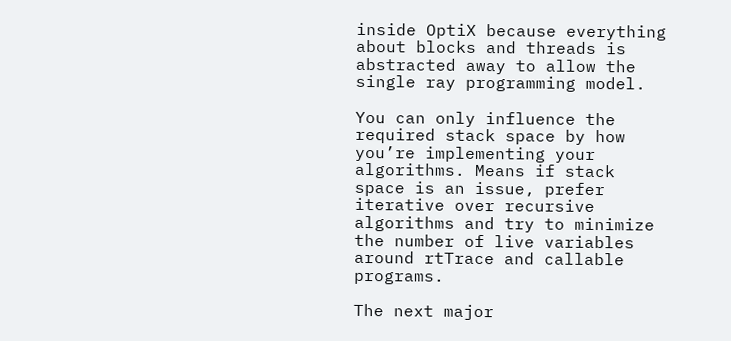inside OptiX because everything about blocks and threads is abstracted away to allow the single ray programming model.

You can only influence the required stack space by how you’re implementing your algorithms. Means if stack space is an issue, prefer iterative over recursive algorithms and try to minimize the number of live variables around rtTrace and callable programs.

The next major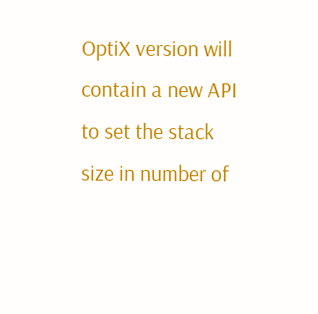OptiX version will contain a new API to set the stack size in number of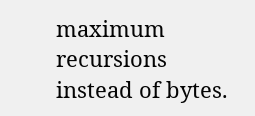maximum recursions instead of bytes.